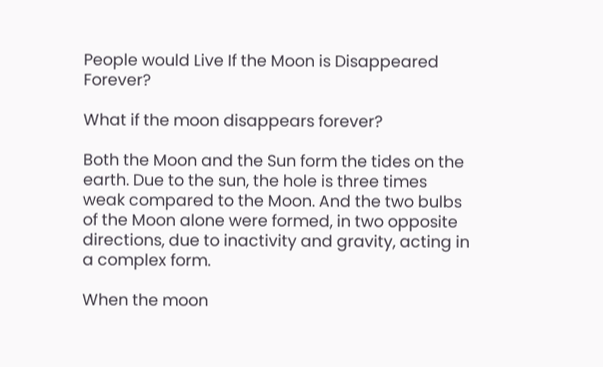People would Live If the Moon is Disappeared Forever?

What if the moon disappears forever?

Both the Moon and the Sun form the tides on the earth. Due to the sun, the hole is three times weak compared to the Moon. And the two bulbs of the Moon alone were formed, in two opposite directions, due to inactivity and gravity, acting in a complex form.

When the moon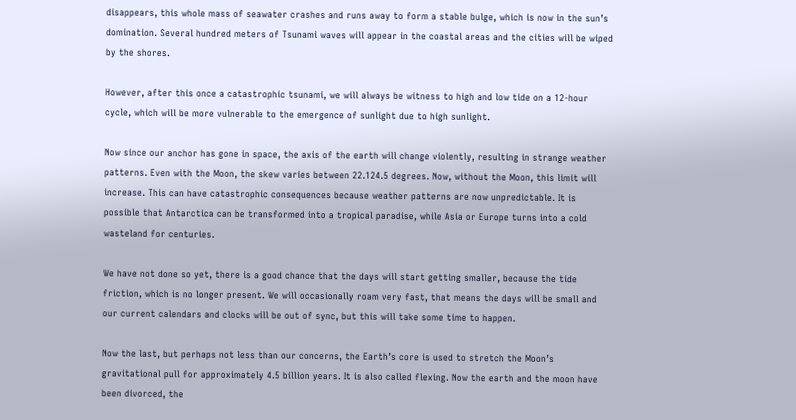disappears, this whole mass of seawater crashes and runs away to form a stable bulge, which is now in the sun’s domination. Several hundred meters of Tsunami waves will appear in the coastal areas and the cities will be wiped by the shores.

However, after this once a catastrophic tsunami, we will always be witness to high and low tide on a 12-hour cycle, which will be more vulnerable to the emergence of sunlight due to high sunlight.

Now since our anchor has gone in space, the axis of the earth will change violently, resulting in strange weather patterns. Even with the Moon, the skew varies between 22.124.5 degrees. Now, without the Moon, this limit will increase. This can have catastrophic consequences because weather patterns are now unpredictable. It is possible that Antarctica can be transformed into a tropical paradise, while Asia or Europe turns into a cold wasteland for centuries.

We have not done so yet, there is a good chance that the days will start getting smaller, because the tide friction, which is no longer present. We will occasionally roam very fast, that means the days will be small and our current calendars and clocks will be out of sync, but this will take some time to happen.

Now the last, but perhaps not less than our concerns, the Earth’s core is used to stretch the Moon’s gravitational pull for approximately 4.5 billion years. It is also called flexing. Now the earth and the moon have been divorced, the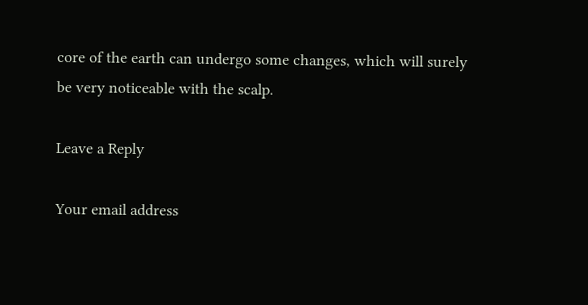core of the earth can undergo some changes, which will surely be very noticeable with the scalp.

Leave a Reply

Your email address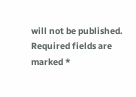will not be published. Required fields are marked *